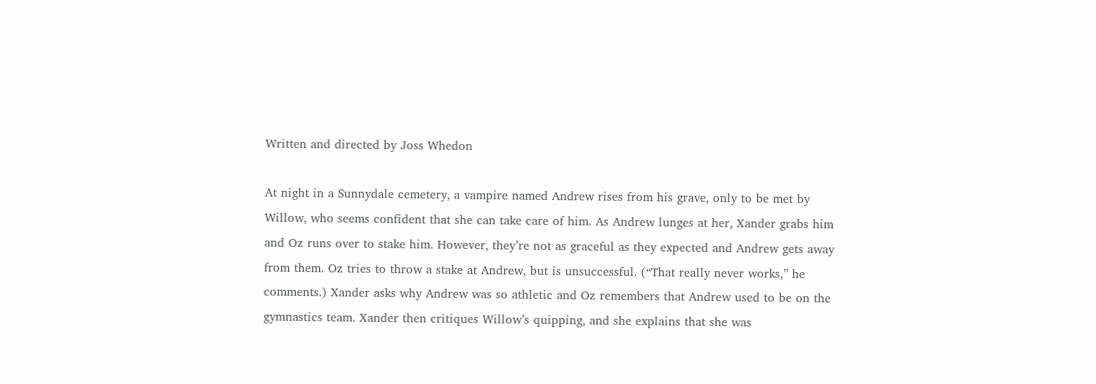Written and directed by Joss Whedon

At night in a Sunnydale cemetery, a vampire named Andrew rises from his grave, only to be met by Willow, who seems confident that she can take care of him. As Andrew lunges at her, Xander grabs him and Oz runs over to stake him. However, they’re not as graceful as they expected and Andrew gets away from them. Oz tries to throw a stake at Andrew, but is unsuccessful. (“That really never works,” he comments.) Xander asks why Andrew was so athletic and Oz remembers that Andrew used to be on the gymnastics team. Xander then critiques Willow’s quipping, and she explains that she was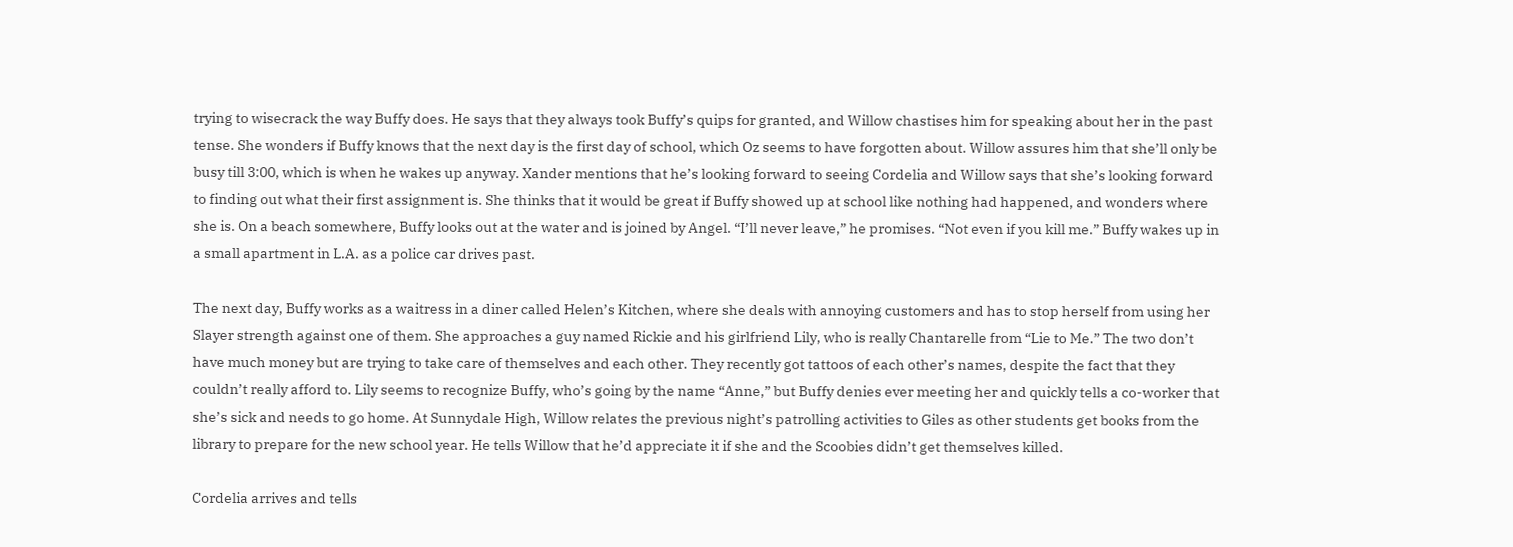trying to wisecrack the way Buffy does. He says that they always took Buffy’s quips for granted, and Willow chastises him for speaking about her in the past tense. She wonders if Buffy knows that the next day is the first day of school, which Oz seems to have forgotten about. Willow assures him that she’ll only be busy till 3:00, which is when he wakes up anyway. Xander mentions that he’s looking forward to seeing Cordelia and Willow says that she’s looking forward to finding out what their first assignment is. She thinks that it would be great if Buffy showed up at school like nothing had happened, and wonders where she is. On a beach somewhere, Buffy looks out at the water and is joined by Angel. “I’ll never leave,” he promises. “Not even if you kill me.” Buffy wakes up in a small apartment in L.A. as a police car drives past.

The next day, Buffy works as a waitress in a diner called Helen’s Kitchen, where she deals with annoying customers and has to stop herself from using her Slayer strength against one of them. She approaches a guy named Rickie and his girlfriend Lily, who is really Chantarelle from “Lie to Me.” The two don’t have much money but are trying to take care of themselves and each other. They recently got tattoos of each other’s names, despite the fact that they couldn’t really afford to. Lily seems to recognize Buffy, who’s going by the name “Anne,” but Buffy denies ever meeting her and quickly tells a co-worker that she’s sick and needs to go home. At Sunnydale High, Willow relates the previous night’s patrolling activities to Giles as other students get books from the library to prepare for the new school year. He tells Willow that he’d appreciate it if she and the Scoobies didn’t get themselves killed.

Cordelia arrives and tells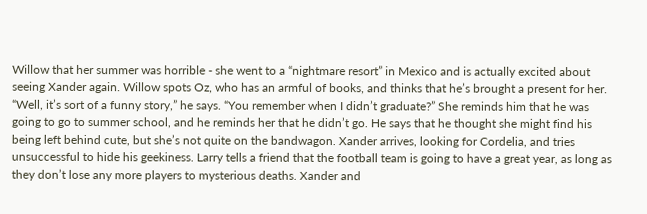Willow that her summer was horrible - she went to a “nightmare resort” in Mexico and is actually excited about seeing Xander again. Willow spots Oz, who has an armful of books, and thinks that he’s brought a present for her. “Well, it’s sort of a funny story,” he says. “You remember when I didn’t graduate?” She reminds him that he was going to go to summer school, and he reminds her that he didn’t go. He says that he thought she might find his being left behind cute, but she’s not quite on the bandwagon. Xander arrives, looking for Cordelia, and tries unsuccessful to hide his geekiness. Larry tells a friend that the football team is going to have a great year, as long as they don’t lose any more players to mysterious deaths. Xander and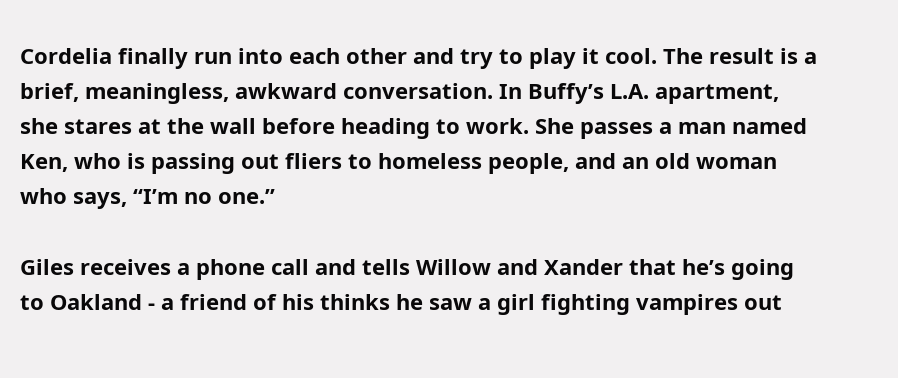Cordelia finally run into each other and try to play it cool. The result is a brief, meaningless, awkward conversation. In Buffy’s L.A. apartment, she stares at the wall before heading to work. She passes a man named Ken, who is passing out fliers to homeless people, and an old woman who says, “I’m no one.”

Giles receives a phone call and tells Willow and Xander that he’s going to Oakland - a friend of his thinks he saw a girl fighting vampires out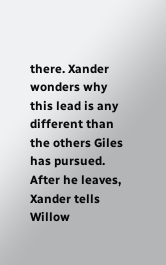there. Xander wonders why this lead is any different than the others Giles has pursued. After he leaves, Xander tells Willow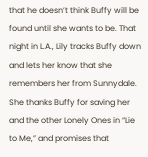that he doesn’t think Buffy will be found until she wants to be. That night in L.A., Lily tracks Buffy down and lets her know that she remembers her from Sunnydale. She thanks Buffy for saving her and the other Lonely Ones in “Lie to Me,” and promises that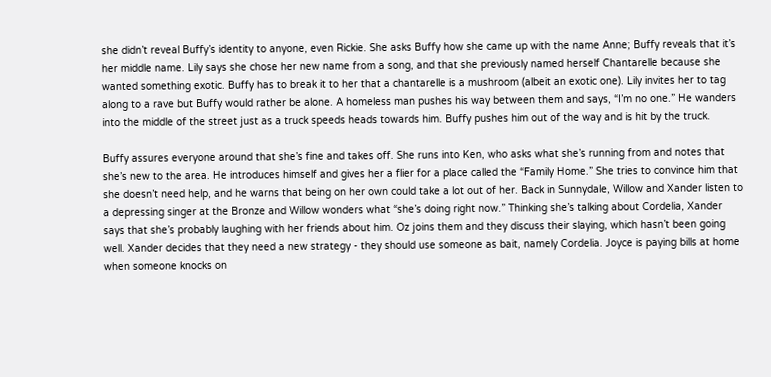she didn’t reveal Buffy’s identity to anyone, even Rickie. She asks Buffy how she came up with the name Anne; Buffy reveals that it’s her middle name. Lily says she chose her new name from a song, and that she previously named herself Chantarelle because she wanted something exotic. Buffy has to break it to her that a chantarelle is a mushroom (albeit an exotic one). Lily invites her to tag along to a rave but Buffy would rather be alone. A homeless man pushes his way between them and says, “I’m no one.” He wanders into the middle of the street just as a truck speeds heads towards him. Buffy pushes him out of the way and is hit by the truck.

Buffy assures everyone around that she’s fine and takes off. She runs into Ken, who asks what she’s running from and notes that she’s new to the area. He introduces himself and gives her a flier for a place called the “Family Home.” She tries to convince him that she doesn’t need help, and he warns that being on her own could take a lot out of her. Back in Sunnydale, Willow and Xander listen to a depressing singer at the Bronze and Willow wonders what “she’s doing right now.” Thinking she’s talking about Cordelia, Xander says that she’s probably laughing with her friends about him. Oz joins them and they discuss their slaying, which hasn’t been going well. Xander decides that they need a new strategy - they should use someone as bait, namely Cordelia. Joyce is paying bills at home when someone knocks on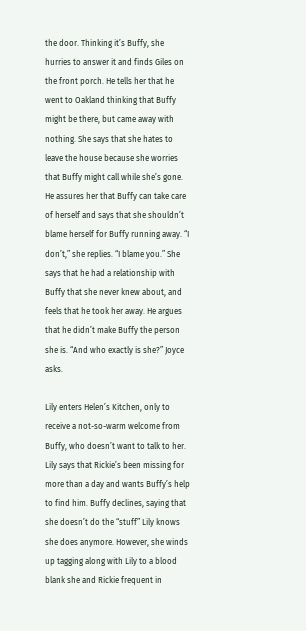the door. Thinking it’s Buffy, she hurries to answer it and finds Giles on the front porch. He tells her that he went to Oakland thinking that Buffy might be there, but came away with nothing. She says that she hates to leave the house because she worries that Buffy might call while she’s gone. He assures her that Buffy can take care of herself and says that she shouldn’t blame herself for Buffy running away. “I don’t,” she replies. “I blame you.” She says that he had a relationship with Buffy that she never knew about, and feels that he took her away. He argues that he didn’t make Buffy the person she is. “And who exactly is she?” Joyce asks.

Lily enters Helen’s Kitchen, only to receive a not-so-warm welcome from Buffy, who doesn’t want to talk to her. Lily says that Rickie’s been missing for more than a day and wants Buffy’s help to find him. Buffy declines, saying that she doesn’t do the “stuff” Lily knows she does anymore. However, she winds up tagging along with Lily to a blood blank she and Rickie frequent in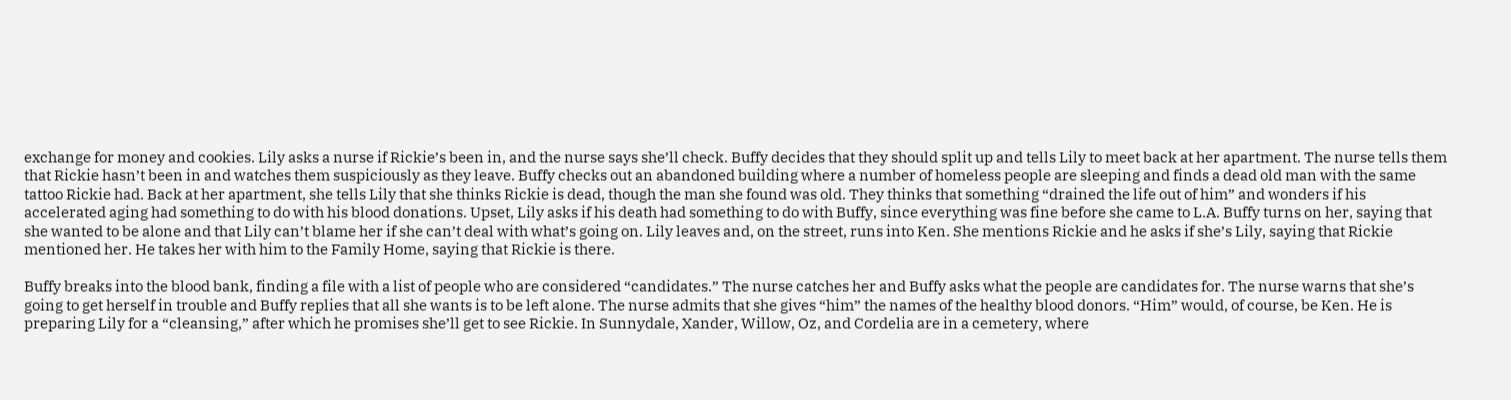exchange for money and cookies. Lily asks a nurse if Rickie’s been in, and the nurse says she’ll check. Buffy decides that they should split up and tells Lily to meet back at her apartment. The nurse tells them that Rickie hasn’t been in and watches them suspiciously as they leave. Buffy checks out an abandoned building where a number of homeless people are sleeping and finds a dead old man with the same tattoo Rickie had. Back at her apartment, she tells Lily that she thinks Rickie is dead, though the man she found was old. They thinks that something “drained the life out of him” and wonders if his accelerated aging had something to do with his blood donations. Upset, Lily asks if his death had something to do with Buffy, since everything was fine before she came to L.A. Buffy turns on her, saying that she wanted to be alone and that Lily can’t blame her if she can’t deal with what’s going on. Lily leaves and, on the street, runs into Ken. She mentions Rickie and he asks if she’s Lily, saying that Rickie mentioned her. He takes her with him to the Family Home, saying that Rickie is there.

Buffy breaks into the blood bank, finding a file with a list of people who are considered “candidates.” The nurse catches her and Buffy asks what the people are candidates for. The nurse warns that she’s going to get herself in trouble and Buffy replies that all she wants is to be left alone. The nurse admits that she gives “him” the names of the healthy blood donors. “Him” would, of course, be Ken. He is preparing Lily for a “cleansing,” after which he promises she’ll get to see Rickie. In Sunnydale, Xander, Willow, Oz, and Cordelia are in a cemetery, where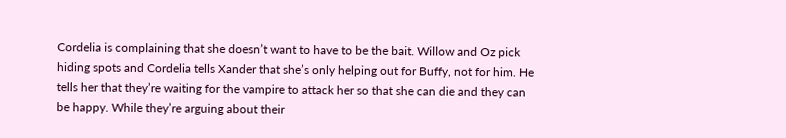Cordelia is complaining that she doesn’t want to have to be the bait. Willow and Oz pick hiding spots and Cordelia tells Xander that she’s only helping out for Buffy, not for him. He tells her that they’re waiting for the vampire to attack her so that she can die and they can be happy. While they’re arguing about their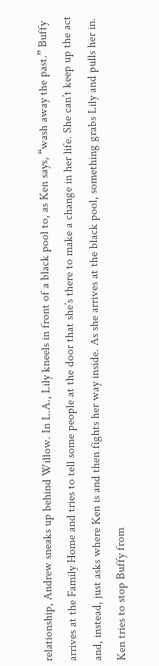relationship, Andrew sneaks up behind Willow. In L.A., Lily kneels in front of a black pool to, as Ken says, “wash away the past.” Buffy arrives at the Family Home and tries to tell some people at the door that she’s there to make a change in her life. She can’t keep up the act and, instead, just asks where Ken is and then fights her way inside. As she arrives at the black pool, something grabs Lily and pulls her in. Ken tries to stop Buffy from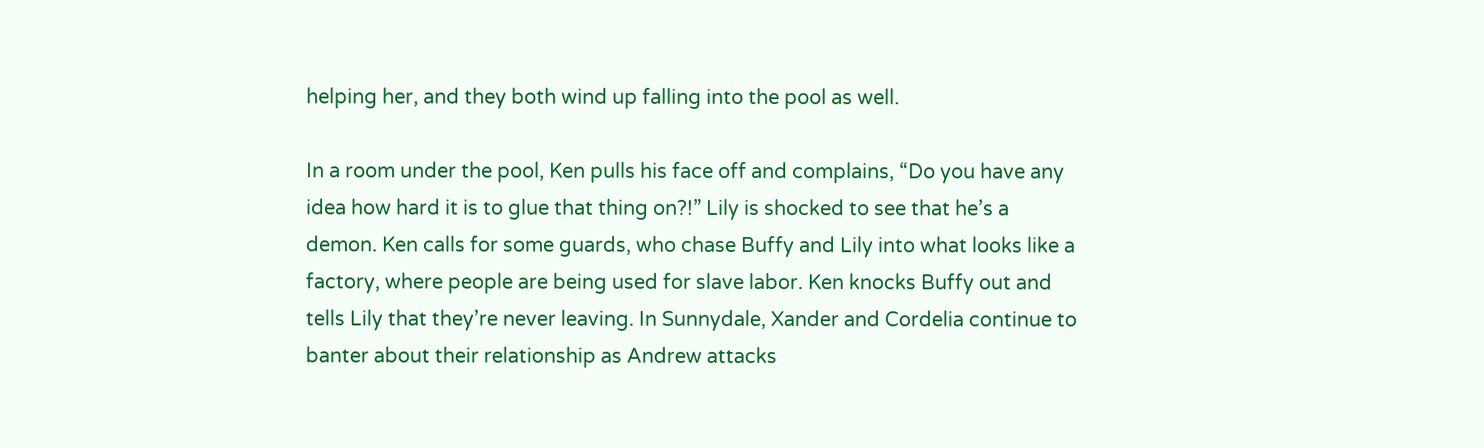helping her, and they both wind up falling into the pool as well.

In a room under the pool, Ken pulls his face off and complains, “Do you have any idea how hard it is to glue that thing on?!” Lily is shocked to see that he’s a demon. Ken calls for some guards, who chase Buffy and Lily into what looks like a factory, where people are being used for slave labor. Ken knocks Buffy out and tells Lily that they’re never leaving. In Sunnydale, Xander and Cordelia continue to banter about their relationship as Andrew attacks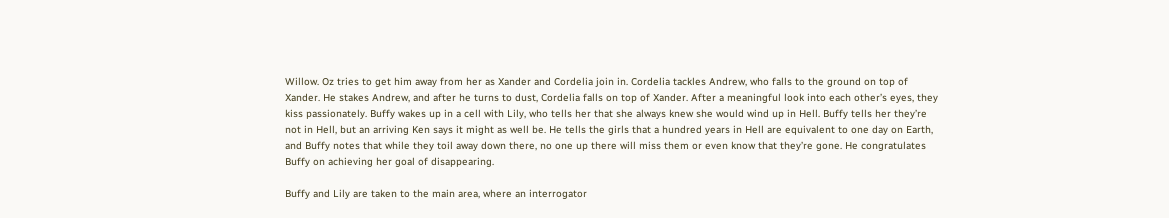Willow. Oz tries to get him away from her as Xander and Cordelia join in. Cordelia tackles Andrew, who falls to the ground on top of Xander. He stakes Andrew, and after he turns to dust, Cordelia falls on top of Xander. After a meaningful look into each other’s eyes, they kiss passionately. Buffy wakes up in a cell with Lily, who tells her that she always knew she would wind up in Hell. Buffy tells her they’re not in Hell, but an arriving Ken says it might as well be. He tells the girls that a hundred years in Hell are equivalent to one day on Earth, and Buffy notes that while they toil away down there, no one up there will miss them or even know that they’re gone. He congratulates Buffy on achieving her goal of disappearing.

Buffy and Lily are taken to the main area, where an interrogator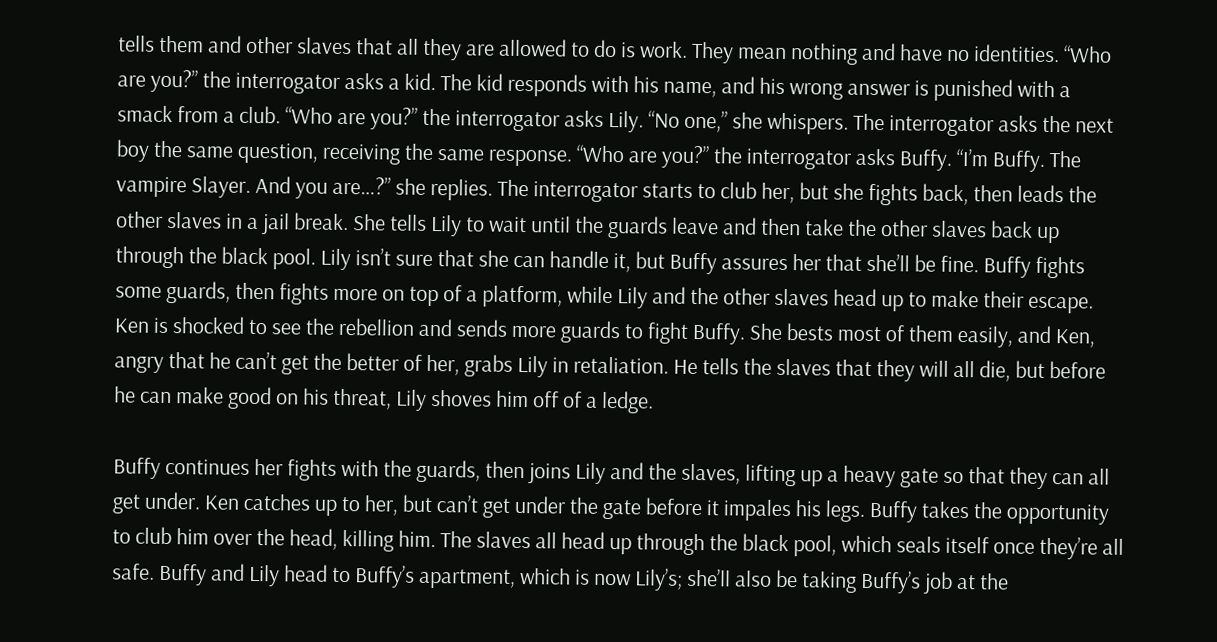tells them and other slaves that all they are allowed to do is work. They mean nothing and have no identities. “Who are you?” the interrogator asks a kid. The kid responds with his name, and his wrong answer is punished with a smack from a club. “Who are you?” the interrogator asks Lily. “No one,” she whispers. The interrogator asks the next boy the same question, receiving the same response. “Who are you?” the interrogator asks Buffy. “I’m Buffy. The vampire Slayer. And you are…?” she replies. The interrogator starts to club her, but she fights back, then leads the other slaves in a jail break. She tells Lily to wait until the guards leave and then take the other slaves back up through the black pool. Lily isn’t sure that she can handle it, but Buffy assures her that she’ll be fine. Buffy fights some guards, then fights more on top of a platform, while Lily and the other slaves head up to make their escape. Ken is shocked to see the rebellion and sends more guards to fight Buffy. She bests most of them easily, and Ken, angry that he can’t get the better of her, grabs Lily in retaliation. He tells the slaves that they will all die, but before he can make good on his threat, Lily shoves him off of a ledge.

Buffy continues her fights with the guards, then joins Lily and the slaves, lifting up a heavy gate so that they can all get under. Ken catches up to her, but can’t get under the gate before it impales his legs. Buffy takes the opportunity to club him over the head, killing him. The slaves all head up through the black pool, which seals itself once they’re all safe. Buffy and Lily head to Buffy’s apartment, which is now Lily’s; she’ll also be taking Buffy’s job at the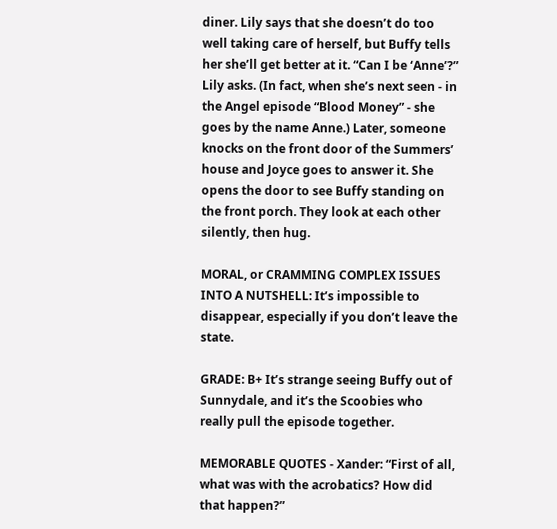diner. Lily says that she doesn’t do too well taking care of herself, but Buffy tells her she’ll get better at it. “Can I be ‘Anne’?” Lily asks. (In fact, when she’s next seen - in the Angel episode “Blood Money” - she goes by the name Anne.) Later, someone knocks on the front door of the Summers’ house and Joyce goes to answer it. She opens the door to see Buffy standing on the front porch. They look at each other silently, then hug.

MORAL, or CRAMMING COMPLEX ISSUES INTO A NUTSHELL: It’s impossible to disappear, especially if you don’t leave the state.

GRADE: B+ It’s strange seeing Buffy out of Sunnydale, and it’s the Scoobies who really pull the episode together.

MEMORABLE QUOTES - Xander: “First of all, what was with the acrobatics? How did that happen?”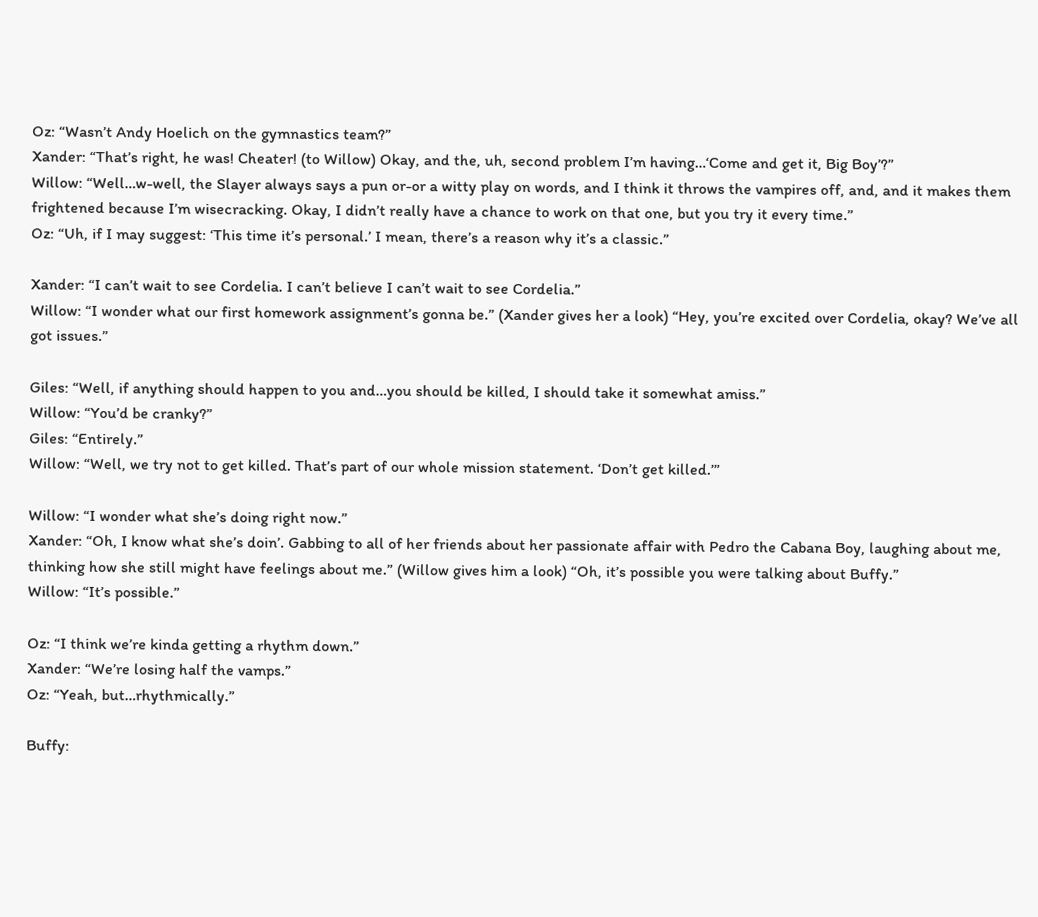Oz: “Wasn’t Andy Hoelich on the gymnastics team?”
Xander: “That’s right, he was! Cheater! (to Willow) Okay, and the, uh, second problem I’m having…‘Come and get it, Big Boy’?”
Willow: “Well…w-well, the Slayer always says a pun or-or a witty play on words, and I think it throws the vampires off, and, and it makes them frightened because I’m wisecracking. Okay, I didn’t really have a chance to work on that one, but you try it every time.”
Oz: “Uh, if I may suggest: ‘This time it’s personal.’ I mean, there’s a reason why it’s a classic.”

Xander: “I can’t wait to see Cordelia. I can’t believe I can’t wait to see Cordelia.”
Willow: “I wonder what our first homework assignment’s gonna be.” (Xander gives her a look) “Hey, you’re excited over Cordelia, okay? We’ve all got issues.”

Giles: “Well, if anything should happen to you and…you should be killed, I should take it somewhat amiss.”
Willow: “You’d be cranky?”
Giles: “Entirely.”
Willow: “Well, we try not to get killed. That’s part of our whole mission statement. ‘Don’t get killed.’”

Willow: “I wonder what she’s doing right now.”
Xander: “Oh, I know what she’s doin’. Gabbing to all of her friends about her passionate affair with Pedro the Cabana Boy, laughing about me, thinking how she still might have feelings about me.” (Willow gives him a look) “Oh, it’s possible you were talking about Buffy.”
Willow: “It’s possible.”

Oz: “I think we’re kinda getting a rhythm down.”
Xander: “We’re losing half the vamps.”
Oz: “Yeah, but…rhythmically.”

Buffy: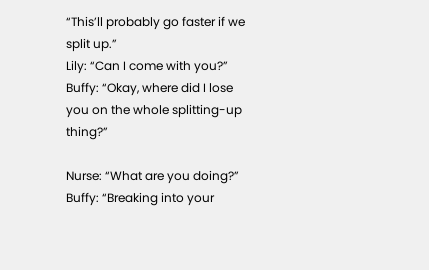“This’ll probably go faster if we split up.”
Lily: “Can I come with you?”
Buffy: “Okay, where did I lose you on the whole splitting-up thing?”

Nurse: “What are you doing?”
Buffy: “Breaking into your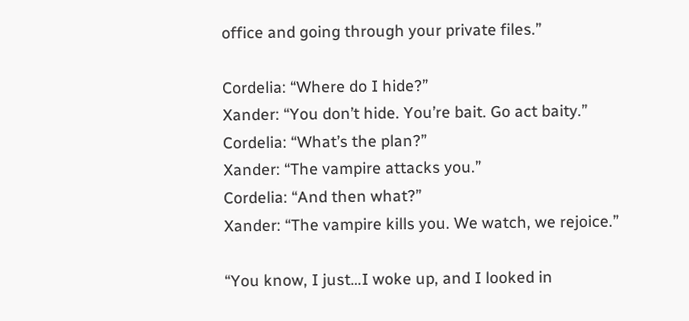office and going through your private files.”

Cordelia: “Where do I hide?”
Xander: “You don’t hide. You’re bait. Go act baity.”
Cordelia: “What’s the plan?”
Xander: “The vampire attacks you.”
Cordelia: “And then what?”
Xander: “The vampire kills you. We watch, we rejoice.”

“You know, I just…I woke up, and I looked in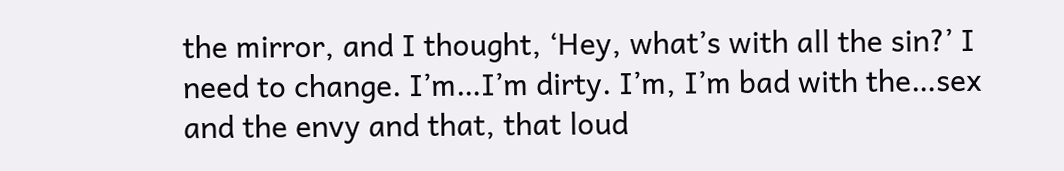the mirror, and I thought, ‘Hey, what’s with all the sin?’ I need to change. I’m…I’m dirty. I’m, I’m bad with the…sex and the envy and that, that loud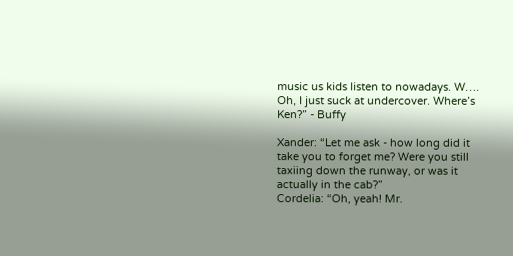music us kids listen to nowadays. W…. Oh, I just suck at undercover. Where’s Ken?” - Buffy

Xander: “Let me ask - how long did it take you to forget me? Were you still taxiing down the runway, or was it actually in the cab?”
Cordelia: “Oh, yeah! Mr.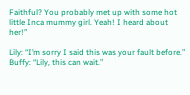Faithful? You probably met up with some hot little Inca mummy girl. Yeah! I heard about her!”

Lily: “I’m sorry I said this was your fault before.”
Buffy: “Lily, this can wait.”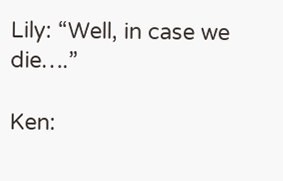Lily: “Well, in case we die….”

Ken: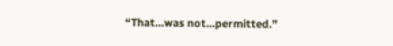“That…was not…permitted.”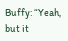Buffy: “Yeah, but it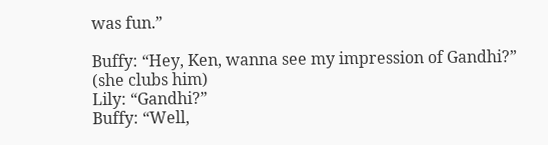was fun.”

Buffy: “Hey, Ken, wanna see my impression of Gandhi?” (she clubs him)
Lily: “Gandhi?”
Buffy: “Well,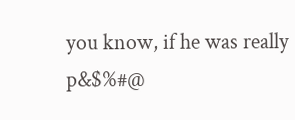you know, if he was really p&$%#@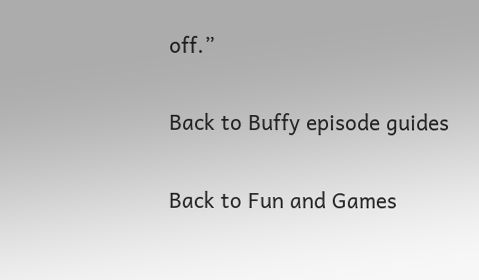off.”

Back to Buffy episode guides

Back to Fun and Games